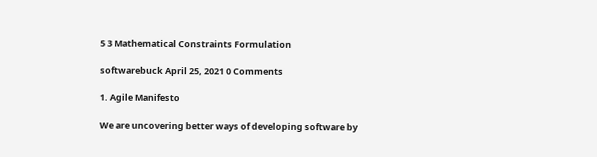5 3 Mathematical Constraints Formulation

softwarebuck April 25, 2021 0 Comments

1. Agile Manifesto

We are uncovering better ways of developing software by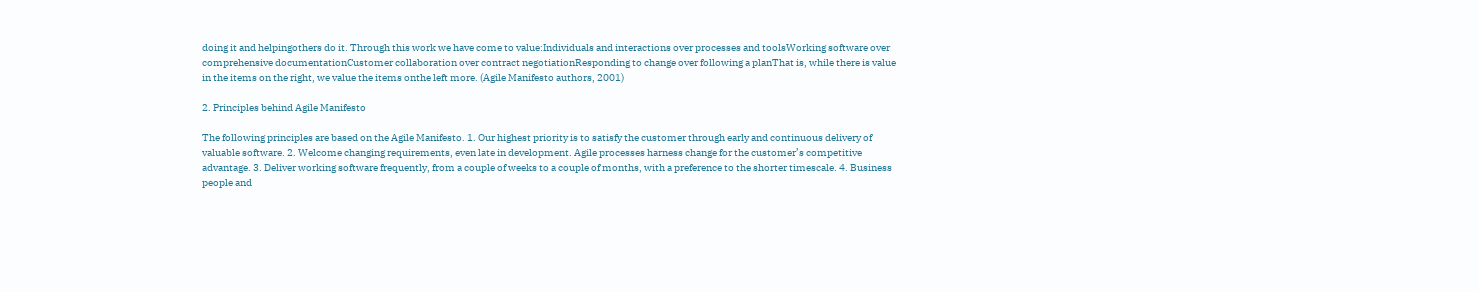doing it and helpingothers do it. Through this work we have come to value:Individuals and interactions over processes and toolsWorking software over comprehensive documentationCustomer collaboration over contract negotiationResponding to change over following a planThat is, while there is value in the items on the right, we value the items onthe left more. (Agile Manifesto authors, 2001)

2. Principles behind Agile Manifesto

The following principles are based on the Agile Manifesto. 1. Our highest priority is to satisfy the customer through early and continuous delivery of valuable software. 2. Welcome changing requirements, even late in development. Agile processes harness change for the customer’s competitive advantage. 3. Deliver working software frequently, from a couple of weeks to a couple of months, with a preference to the shorter timescale. 4. Business people and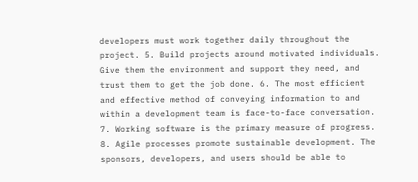developers must work together daily throughout the project. 5. Build projects around motivated individuals. Give them the environment and support they need, and trust them to get the job done. 6. The most efficient and effective method of conveying information to and within a development team is face-to-face conversation. 7. Working software is the primary measure of progress. 8. Agile processes promote sustainable development. The sponsors, developers, and users should be able to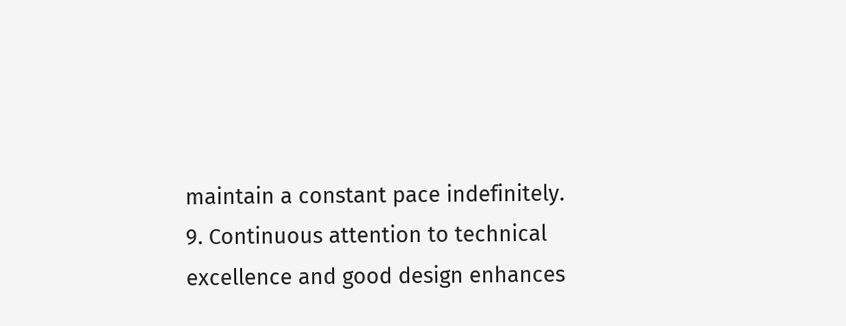maintain a constant pace indefinitely. 9. Continuous attention to technical excellence and good design enhances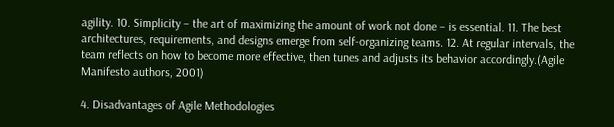agility. 10. Simplicity – the art of maximizing the amount of work not done – is essential. 11. The best architectures, requirements, and designs emerge from self-organizing teams. 12. At regular intervals, the team reflects on how to become more effective, then tunes and adjusts its behavior accordingly.(Agile Manifesto authors, 2001)

4. Disadvantages of Agile Methodologies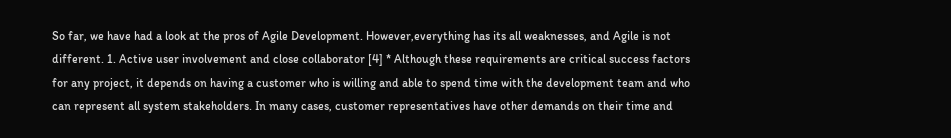So far, we have had a look at the pros of Agile Development. However,everything has its all weaknesses, and Agile is not different. 1. Active user involvement and close collaborator [4] * Although these requirements are critical success factors for any project, it depends on having a customer who is willing and able to spend time with the development team and who can represent all system stakeholders. In many cases, customer representatives have other demands on their time and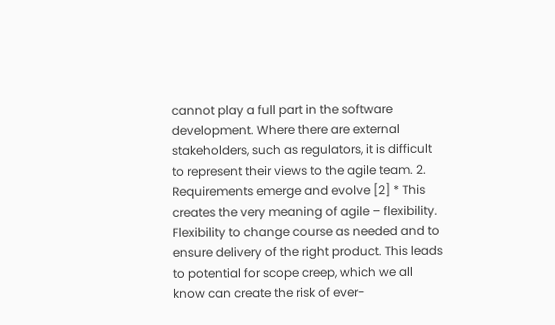cannot play a full part in the software development. Where there are external stakeholders, such as regulators, it is difficult to represent their views to the agile team. 2. Requirements emerge and evolve [2] * This creates the very meaning of agile – flexibility. Flexibility to change course as needed and to ensure delivery of the right product. This leads to potential for scope creep, which we all know can create the risk of ever-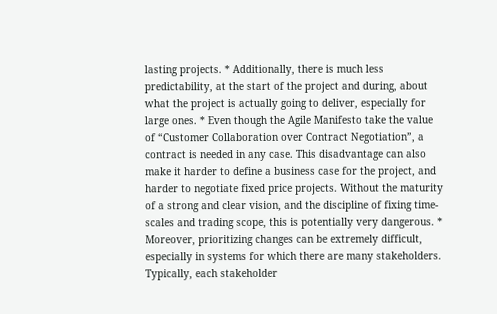lasting projects. * Additionally, there is much less predictability, at the start of the project and during, about what the project is actually going to deliver, especially for large ones. * Even though the Agile Manifesto take the value of “Customer Collaboration over Contract Negotiation”, a contract is needed in any case. This disadvantage can also make it harder to define a business case for the project, and harder to negotiate fixed price projects. Without the maturity of a strong and clear vision, and the discipline of fixing time-scales and trading scope, this is potentially very dangerous. * Moreover, prioritizing changes can be extremely difficult, especially in systems for which there are many stakeholders. Typically, each stakeholder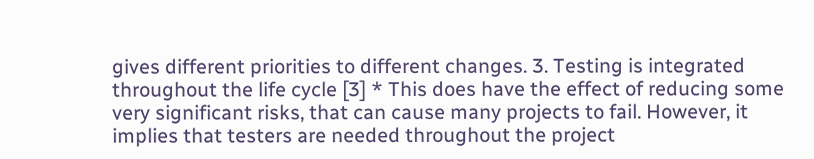gives different priorities to different changes. 3. Testing is integrated throughout the life cycle [3] * This does have the effect of reducing some very significant risks, that can cause many projects to fail. However, it implies that testers are needed throughout the project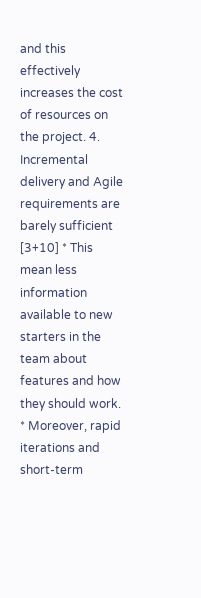and this effectively increases the cost of resources on the project. 4. Incremental delivery and Agile requirements are barely sufficient [3+10] * This mean less information available to new starters in the team about features and how they should work. * Moreover, rapid iterations and short-term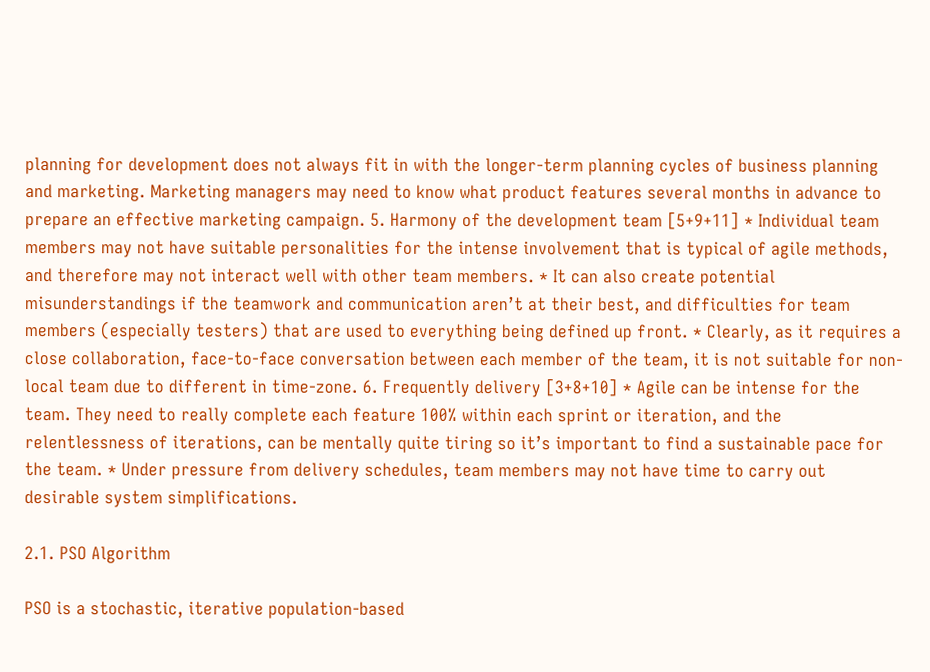planning for development does not always fit in with the longer-term planning cycles of business planning and marketing. Marketing managers may need to know what product features several months in advance to prepare an effective marketing campaign. 5. Harmony of the development team [5+9+11] * Individual team members may not have suitable personalities for the intense involvement that is typical of agile methods, and therefore may not interact well with other team members. * It can also create potential misunderstandings if the teamwork and communication aren’t at their best, and difficulties for team members (especially testers) that are used to everything being defined up front. * Clearly, as it requires a close collaboration, face-to-face conversation between each member of the team, it is not suitable for non-local team due to different in time-zone. 6. Frequently delivery [3+8+10] * Agile can be intense for the team. They need to really complete each feature 100% within each sprint or iteration, and the relentlessness of iterations, can be mentally quite tiring so it’s important to find a sustainable pace for the team. * Under pressure from delivery schedules, team members may not have time to carry out desirable system simplifications.

2.1. PSO Algorithm

PSO is a stochastic, iterative population-based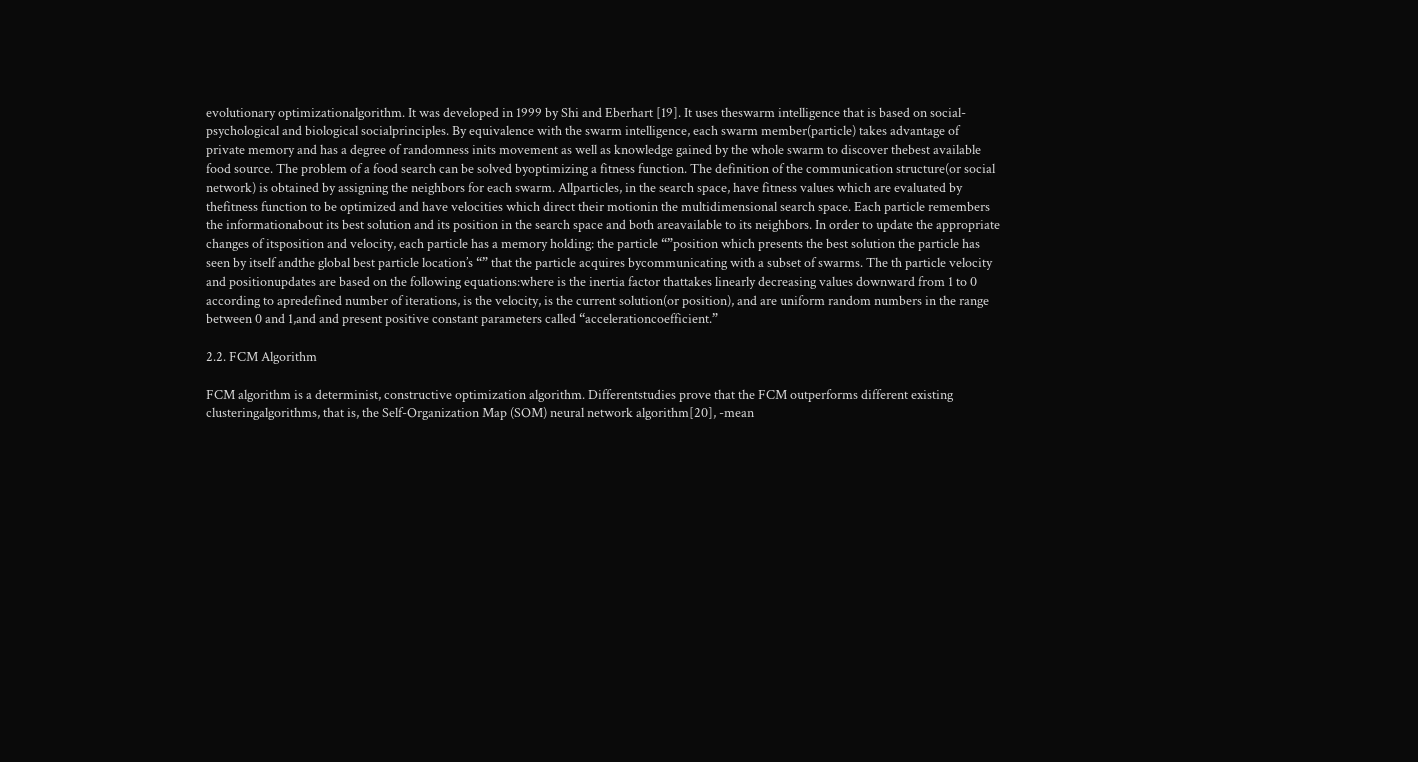evolutionary optimizationalgorithm. It was developed in 1999 by Shi and Eberhart [19]. It uses theswarm intelligence that is based on social-psychological and biological socialprinciples. By equivalence with the swarm intelligence, each swarm member(particle) takes advantage of private memory and has a degree of randomness inits movement as well as knowledge gained by the whole swarm to discover thebest available food source. The problem of a food search can be solved byoptimizing a fitness function. The definition of the communication structure(or social network) is obtained by assigning the neighbors for each swarm. Allparticles, in the search space, have fitness values which are evaluated by thefitness function to be optimized and have velocities which direct their motionin the multidimensional search space. Each particle remembers the informationabout its best solution and its position in the search space and both areavailable to its neighbors. In order to update the appropriate changes of itsposition and velocity, each particle has a memory holding: the particle “”position which presents the best solution the particle has seen by itself andthe global best particle location’s “” that the particle acquires bycommunicating with a subset of swarms. The th particle velocity and positionupdates are based on the following equations:where is the inertia factor thattakes linearly decreasing values downward from 1 to 0 according to apredefined number of iterations, is the velocity, is the current solution(or position), and are uniform random numbers in the range between 0 and 1,and and present positive constant parameters called “accelerationcoefficient.”

2.2. FCM Algorithm

FCM algorithm is a determinist, constructive optimization algorithm. Differentstudies prove that the FCM outperforms different existing clusteringalgorithms, that is, the Self-Organization Map (SOM) neural network algorithm[20], -mean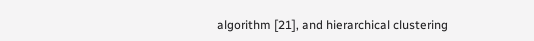algorithm [21], and hierarchical clustering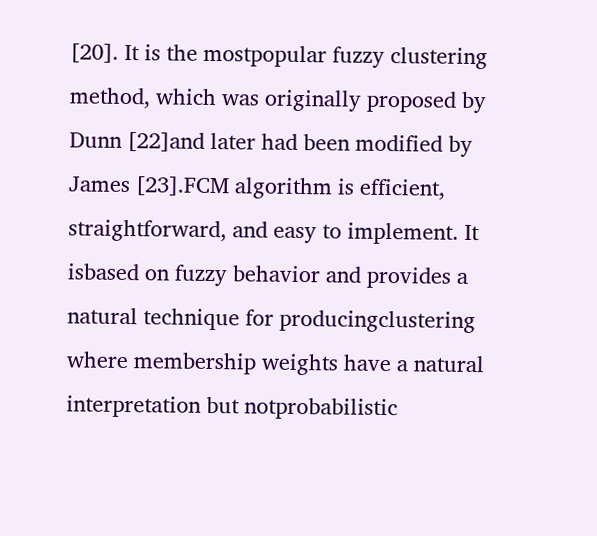[20]. It is the mostpopular fuzzy clustering method, which was originally proposed by Dunn [22]and later had been modified by James [23].FCM algorithm is efficient, straightforward, and easy to implement. It isbased on fuzzy behavior and provides a natural technique for producingclustering where membership weights have a natural interpretation but notprobabilistic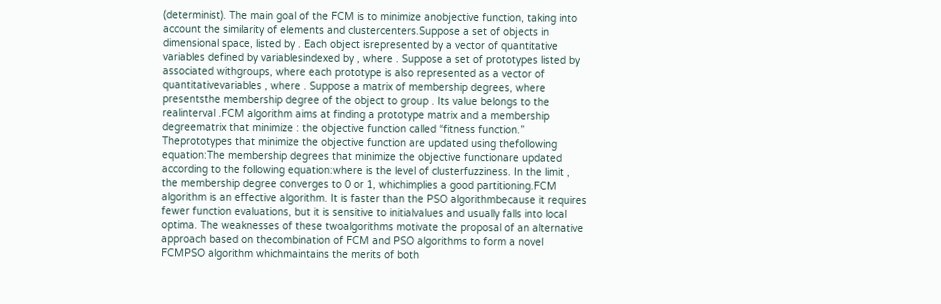(determinist). The main goal of the FCM is to minimize anobjective function, taking into account the similarity of elements and clustercenters.Suppose a set of objects in dimensional space, listed by . Each object isrepresented by a vector of quantitative variables defined by variablesindexed by , where . Suppose a set of prototypes listed by associated withgroups, where each prototype is also represented as a vector of quantitativevariables , where . Suppose a matrix of membership degrees, where presentsthe membership degree of the object to group . Its value belongs to the realinterval .FCM algorithm aims at finding a prototype matrix and a membership degreematrix that minimize : the objective function called “fitness function.” Theprototypes that minimize the objective function are updated using thefollowing equation:The membership degrees that minimize the objective functionare updated according to the following equation:where is the level of clusterfuzziness. In the limit , the membership degree converges to 0 or 1, whichimplies a good partitioning.FCM algorithm is an effective algorithm. It is faster than the PSO algorithmbecause it requires fewer function evaluations, but it is sensitive to initialvalues and usually falls into local optima. The weaknesses of these twoalgorithms motivate the proposal of an alternative approach based on thecombination of FCM and PSO algorithms to form a novel FCMPSO algorithm whichmaintains the merits of both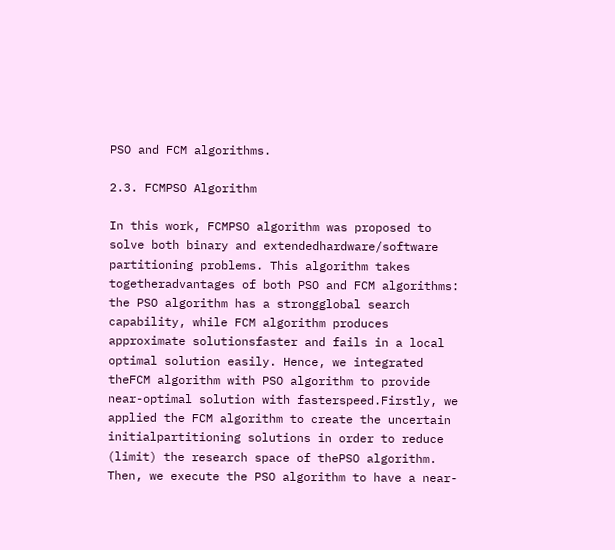PSO and FCM algorithms.

2.3. FCMPSO Algorithm

In this work, FCMPSO algorithm was proposed to solve both binary and extendedhardware/software partitioning problems. This algorithm takes togetheradvantages of both PSO and FCM algorithms: the PSO algorithm has a strongglobal search capability, while FCM algorithm produces approximate solutionsfaster and fails in a local optimal solution easily. Hence, we integrated theFCM algorithm with PSO algorithm to provide near-optimal solution with fasterspeed.Firstly, we applied the FCM algorithm to create the uncertain initialpartitioning solutions in order to reduce (limit) the research space of thePSO algorithm. Then, we execute the PSO algorithm to have a near-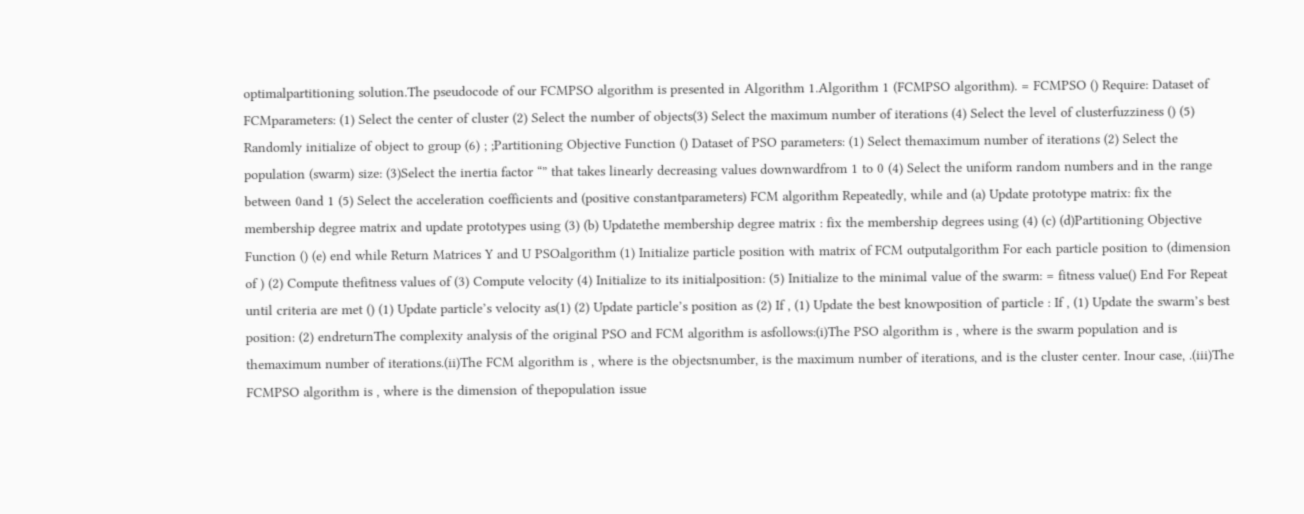optimalpartitioning solution.The pseudocode of our FCMPSO algorithm is presented in Algorithm 1.Algorithm 1 (FCMPSO algorithm). = FCMPSO () Require: Dataset of FCMparameters: (1) Select the center of cluster (2) Select the number of objects(3) Select the maximum number of iterations (4) Select the level of clusterfuzziness () (5) Randomly initialize of object to group (6) ; ;Partitioning Objective Function () Dataset of PSO parameters: (1) Select themaximum number of iterations (2) Select the population (swarm) size: (3)Select the inertia factor “” that takes linearly decreasing values downwardfrom 1 to 0 (4) Select the uniform random numbers and in the range between 0and 1 (5) Select the acceleration coefficients and (positive constantparameters) FCM algorithm Repeatedly, while and (a) Update prototype matrix: fix the membership degree matrix and update prototypes using (3) (b) Updatethe membership degree matrix : fix the membership degrees using (4) (c) (d)Partitioning Objective Function () (e) end while Return Matrices Y and U PSOalgorithm (1) Initialize particle position with matrix of FCM outputalgorithm For each particle position to (dimension of ) (2) Compute thefitness values of (3) Compute velocity (4) Initialize to its initialposition: (5) Initialize to the minimal value of the swarm: = fitness value() End For Repeat until criteria are met () (1) Update particle’s velocity as(1) (2) Update particle’s position as (2) If , (1) Update the best knowposition of particle : If , (1) Update the swarm’s best position: (2) endreturnThe complexity analysis of the original PSO and FCM algorithm is asfollows:(i)The PSO algorithm is , where is the swarm population and is themaximum number of iterations.(ii)The FCM algorithm is , where is the objectsnumber, is the maximum number of iterations, and is the cluster center. Inour case, .(iii)The FCMPSO algorithm is , where is the dimension of thepopulation issue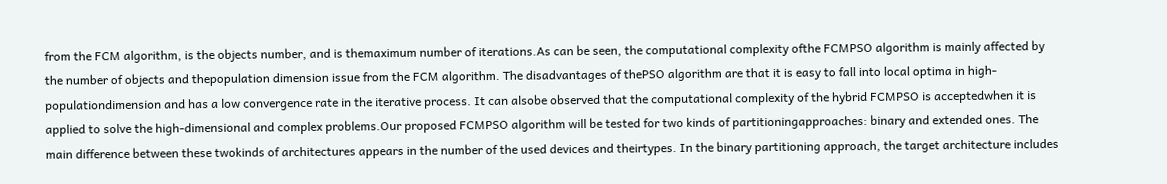from the FCM algorithm, is the objects number, and is themaximum number of iterations.As can be seen, the computational complexity ofthe FCMPSO algorithm is mainly affected by the number of objects and thepopulation dimension issue from the FCM algorithm. The disadvantages of thePSO algorithm are that it is easy to fall into local optima in high-populationdimension and has a low convergence rate in the iterative process. It can alsobe observed that the computational complexity of the hybrid FCMPSO is acceptedwhen it is applied to solve the high-dimensional and complex problems.Our proposed FCMPSO algorithm will be tested for two kinds of partitioningapproaches: binary and extended ones. The main difference between these twokinds of architectures appears in the number of the used devices and theirtypes. In the binary partitioning approach, the target architecture includes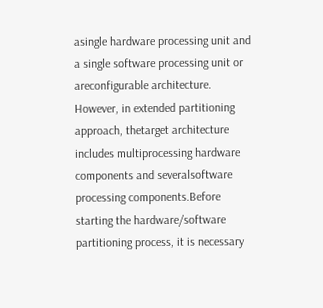asingle hardware processing unit and a single software processing unit or areconfigurable architecture. However, in extended partitioning approach, thetarget architecture includes multiprocessing hardware components and severalsoftware processing components.Before starting the hardware/software partitioning process, it is necessary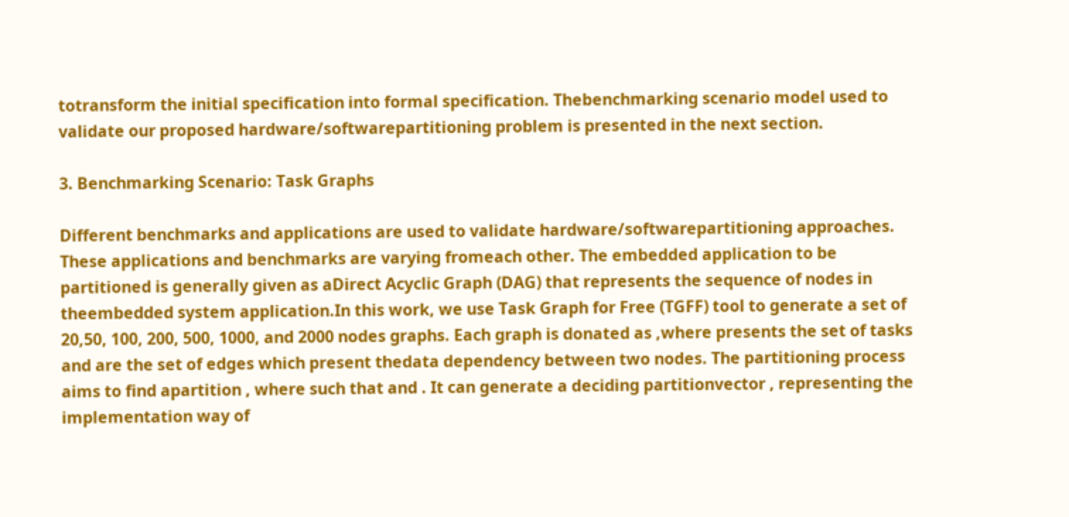totransform the initial specification into formal specification. Thebenchmarking scenario model used to validate our proposed hardware/softwarepartitioning problem is presented in the next section.

3. Benchmarking Scenario: Task Graphs

Different benchmarks and applications are used to validate hardware/softwarepartitioning approaches. These applications and benchmarks are varying fromeach other. The embedded application to be partitioned is generally given as aDirect Acyclic Graph (DAG) that represents the sequence of nodes in theembedded system application.In this work, we use Task Graph for Free (TGFF) tool to generate a set of 20,50, 100, 200, 500, 1000, and 2000 nodes graphs. Each graph is donated as ,where presents the set of tasks and are the set of edges which present thedata dependency between two nodes. The partitioning process aims to find apartition , where such that and . It can generate a deciding partitionvector , representing the implementation way of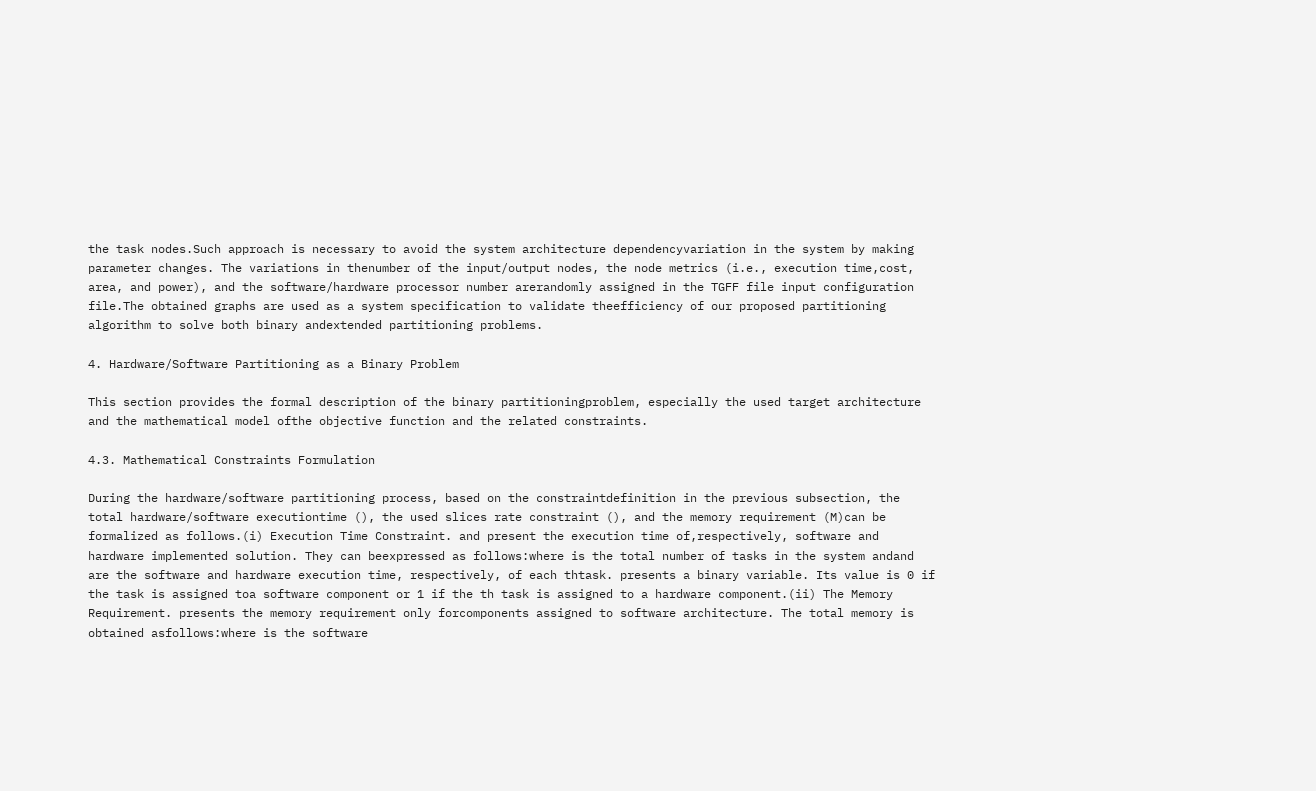the task nodes.Such approach is necessary to avoid the system architecture dependencyvariation in the system by making parameter changes. The variations in thenumber of the input/output nodes, the node metrics (i.e., execution time,cost, area, and power), and the software/hardware processor number arerandomly assigned in the TGFF file input configuration file.The obtained graphs are used as a system specification to validate theefficiency of our proposed partitioning algorithm to solve both binary andextended partitioning problems.

4. Hardware/Software Partitioning as a Binary Problem

This section provides the formal description of the binary partitioningproblem, especially the used target architecture and the mathematical model ofthe objective function and the related constraints.

4.3. Mathematical Constraints Formulation

During the hardware/software partitioning process, based on the constraintdefinition in the previous subsection, the total hardware/software executiontime (), the used slices rate constraint (), and the memory requirement (M)can be formalized as follows.(i) Execution Time Constraint. and present the execution time of,respectively, software and hardware implemented solution. They can beexpressed as follows:where is the total number of tasks in the system andand are the software and hardware execution time, respectively, of each thtask. presents a binary variable. Its value is 0 if the task is assigned toa software component or 1 if the th task is assigned to a hardware component.(ii) The Memory Requirement. presents the memory requirement only forcomponents assigned to software architecture. The total memory is obtained asfollows:where is the software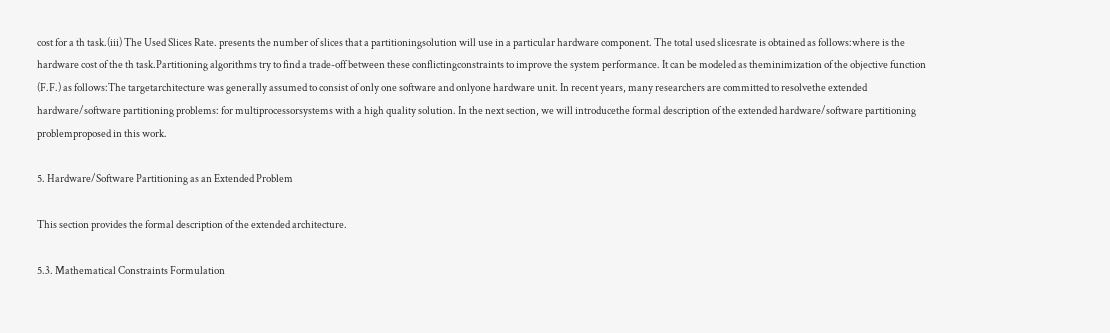cost for a th task.(iii) The Used Slices Rate. presents the number of slices that a partitioningsolution will use in a particular hardware component. The total used slicesrate is obtained as follows:where is the hardware cost of the th task.Partitioning algorithms try to find a trade-off between these conflictingconstraints to improve the system performance. It can be modeled as theminimization of the objective function (F.F.) as follows:The targetarchitecture was generally assumed to consist of only one software and onlyone hardware unit. In recent years, many researchers are committed to resolvethe extended hardware/software partitioning problems: for multiprocessorsystems with a high quality solution. In the next section, we will introducethe formal description of the extended hardware/software partitioning problemproposed in this work.

5. Hardware/Software Partitioning as an Extended Problem

This section provides the formal description of the extended architecture.

5.3. Mathematical Constraints Formulation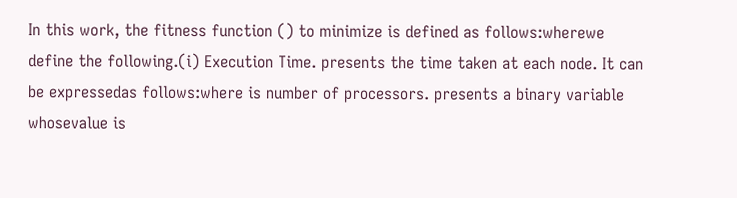In this work, the fitness function () to minimize is defined as follows:wherewe define the following.(i) Execution Time. presents the time taken at each node. It can be expressedas follows:where is number of processors. presents a binary variable whosevalue is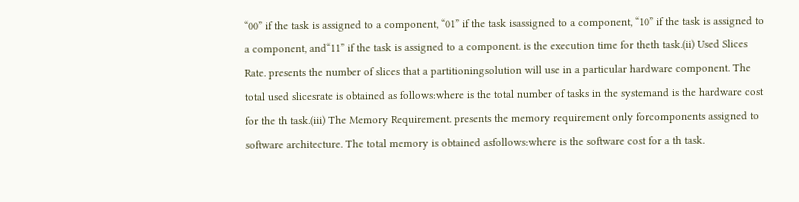“00” if the task is assigned to a component, “01” if the task isassigned to a component, “10” if the task is assigned to a component, and“11” if the task is assigned to a component. is the execution time for theth task.(ii) Used Slices Rate. presents the number of slices that a partitioningsolution will use in a particular hardware component. The total used slicesrate is obtained as follows:where is the total number of tasks in the systemand is the hardware cost for the th task.(iii) The Memory Requirement. presents the memory requirement only forcomponents assigned to software architecture. The total memory is obtained asfollows:where is the software cost for a th task.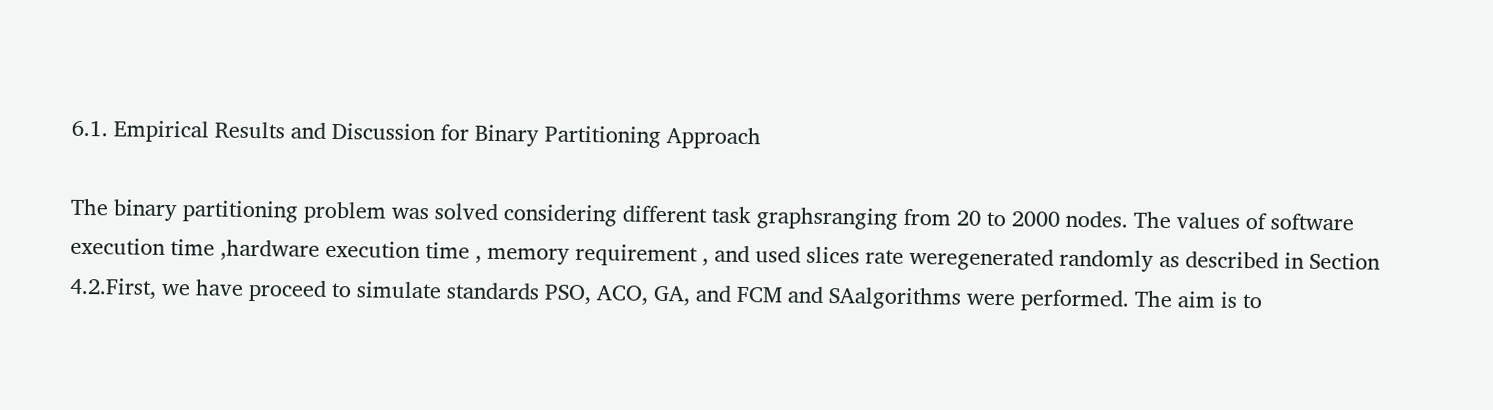6.1. Empirical Results and Discussion for Binary Partitioning Approach

The binary partitioning problem was solved considering different task graphsranging from 20 to 2000 nodes. The values of software execution time ,hardware execution time , memory requirement , and used slices rate weregenerated randomly as described in Section 4.2.First, we have proceed to simulate standards PSO, ACO, GA, and FCM and SAalgorithms were performed. The aim is to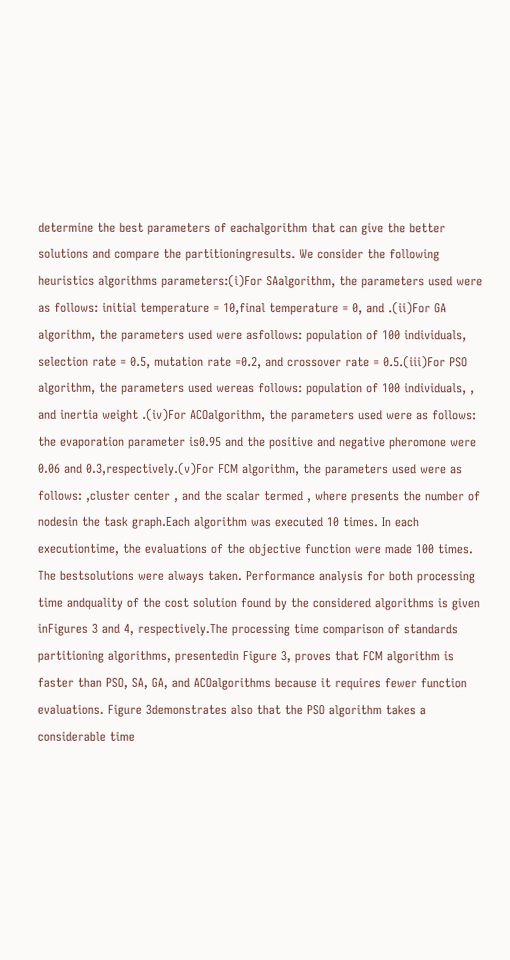determine the best parameters of eachalgorithm that can give the better solutions and compare the partitioningresults. We consider the following heuristics algorithms parameters:(i)For SAalgorithm, the parameters used were as follows: initial temperature = 10,final temperature = 0, and .(ii)For GA algorithm, the parameters used were asfollows: population of 100 individuals, selection rate = 0.5, mutation rate =0.2, and crossover rate = 0.5.(iii)For PSO algorithm, the parameters used wereas follows: population of 100 individuals, , and inertia weight .(iv)For ACOalgorithm, the parameters used were as follows: the evaporation parameter is0.95 and the positive and negative pheromone were 0.06 and 0.3,respectively.(v)For FCM algorithm, the parameters used were as follows: ,cluster center , and the scalar termed , where presents the number of nodesin the task graph.Each algorithm was executed 10 times. In each executiontime, the evaluations of the objective function were made 100 times. The bestsolutions were always taken. Performance analysis for both processing time andquality of the cost solution found by the considered algorithms is given inFigures 3 and 4, respectively.The processing time comparison of standards partitioning algorithms, presentedin Figure 3, proves that FCM algorithm is faster than PSO, SA, GA, and ACOalgorithms because it requires fewer function evaluations. Figure 3demonstrates also that the PSO algorithm takes a considerable time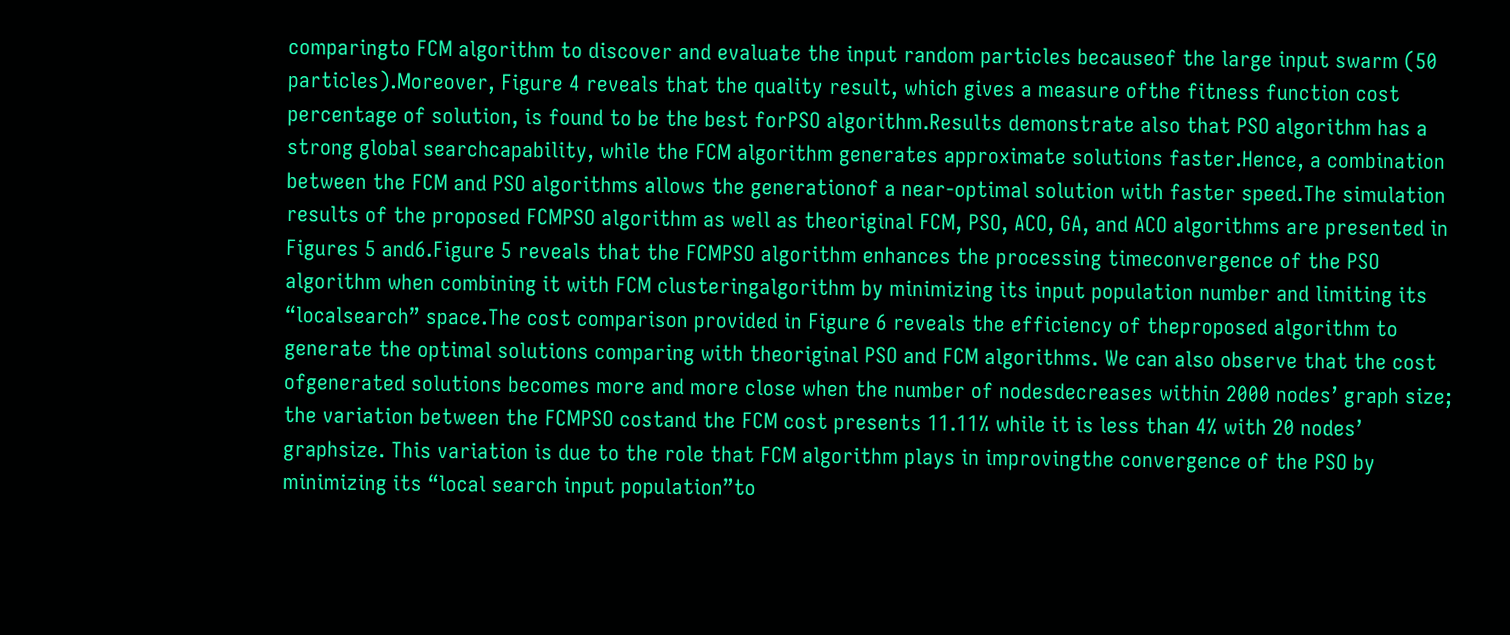comparingto FCM algorithm to discover and evaluate the input random particles becauseof the large input swarm (50 particles).Moreover, Figure 4 reveals that the quality result, which gives a measure ofthe fitness function cost percentage of solution, is found to be the best forPSO algorithm.Results demonstrate also that PSO algorithm has a strong global searchcapability, while the FCM algorithm generates approximate solutions faster.Hence, a combination between the FCM and PSO algorithms allows the generationof a near-optimal solution with faster speed.The simulation results of the proposed FCMPSO algorithm as well as theoriginal FCM, PSO, ACO, GA, and ACO algorithms are presented in Figures 5 and6.Figure 5 reveals that the FCMPSO algorithm enhances the processing timeconvergence of the PSO algorithm when combining it with FCM clusteringalgorithm by minimizing its input population number and limiting its “localsearch” space.The cost comparison provided in Figure 6 reveals the efficiency of theproposed algorithm to generate the optimal solutions comparing with theoriginal PSO and FCM algorithms. We can also observe that the cost ofgenerated solutions becomes more and more close when the number of nodesdecreases within 2000 nodes’ graph size; the variation between the FCMPSO costand the FCM cost presents 11.11% while it is less than 4% with 20 nodes’ graphsize. This variation is due to the role that FCM algorithm plays in improvingthe convergence of the PSO by minimizing its “local search input population”to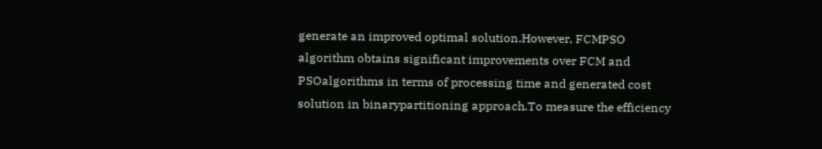generate an improved optimal solution.However, FCMPSO algorithm obtains significant improvements over FCM and PSOalgorithms in terms of processing time and generated cost solution in binarypartitioning approach.To measure the efficiency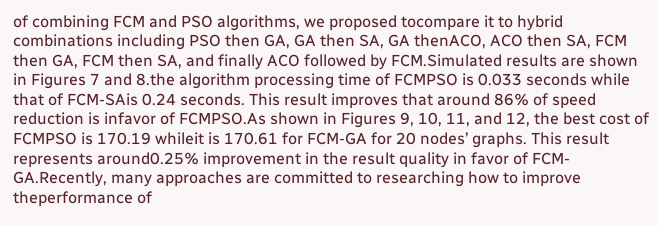of combining FCM and PSO algorithms, we proposed tocompare it to hybrid combinations including PSO then GA, GA then SA, GA thenACO, ACO then SA, FCM then GA, FCM then SA, and finally ACO followed by FCM.Simulated results are shown in Figures 7 and 8.the algorithm processing time of FCMPSO is 0.033 seconds while that of FCM-SAis 0.24 seconds. This result improves that around 86% of speed reduction is infavor of FCMPSO.As shown in Figures 9, 10, 11, and 12, the best cost of FCMPSO is 170.19 whileit is 170.61 for FCM-GA for 20 nodes’ graphs. This result represents around0.25% improvement in the result quality in favor of FCM-GA.Recently, many approaches are committed to researching how to improve theperformance of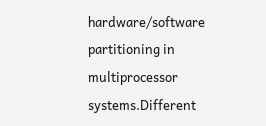hardware/software partitioning in multiprocessor systems.Different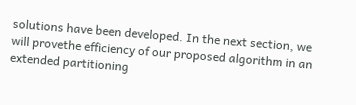solutions have been developed. In the next section, we will provethe efficiency of our proposed algorithm in an extended partitioning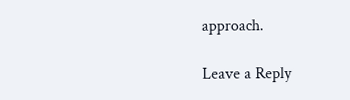approach.

Leave a Reply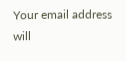Your email address will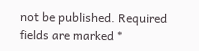not be published. Required fields are marked *